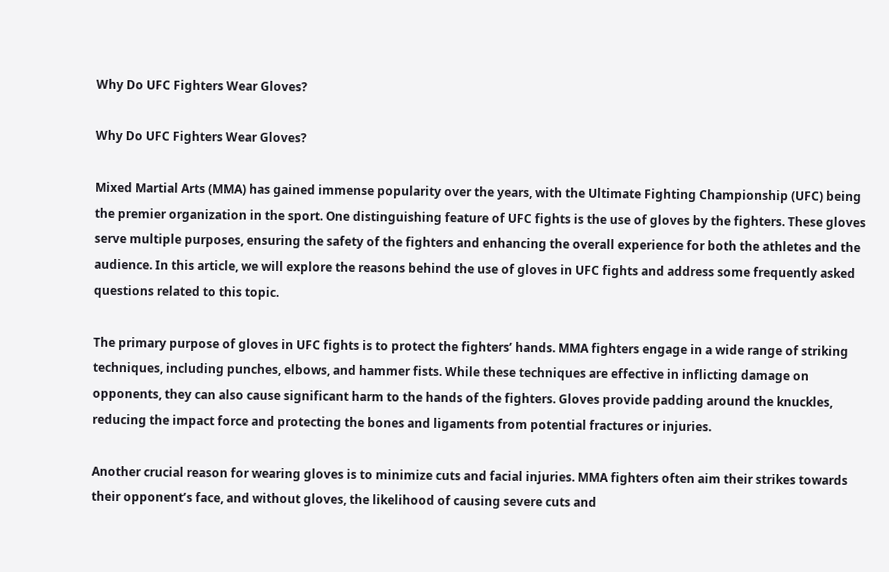Why Do UFC Fighters Wear Gloves?

Why Do UFC Fighters Wear Gloves?

Mixed Martial Arts (MMA) has gained immense popularity over the years, with the Ultimate Fighting Championship (UFC) being the premier organization in the sport. One distinguishing feature of UFC fights is the use of gloves by the fighters. These gloves serve multiple purposes, ensuring the safety of the fighters and enhancing the overall experience for both the athletes and the audience. In this article, we will explore the reasons behind the use of gloves in UFC fights and address some frequently asked questions related to this topic.

The primary purpose of gloves in UFC fights is to protect the fighters’ hands. MMA fighters engage in a wide range of striking techniques, including punches, elbows, and hammer fists. While these techniques are effective in inflicting damage on opponents, they can also cause significant harm to the hands of the fighters. Gloves provide padding around the knuckles, reducing the impact force and protecting the bones and ligaments from potential fractures or injuries.

Another crucial reason for wearing gloves is to minimize cuts and facial injuries. MMA fighters often aim their strikes towards their opponent’s face, and without gloves, the likelihood of causing severe cuts and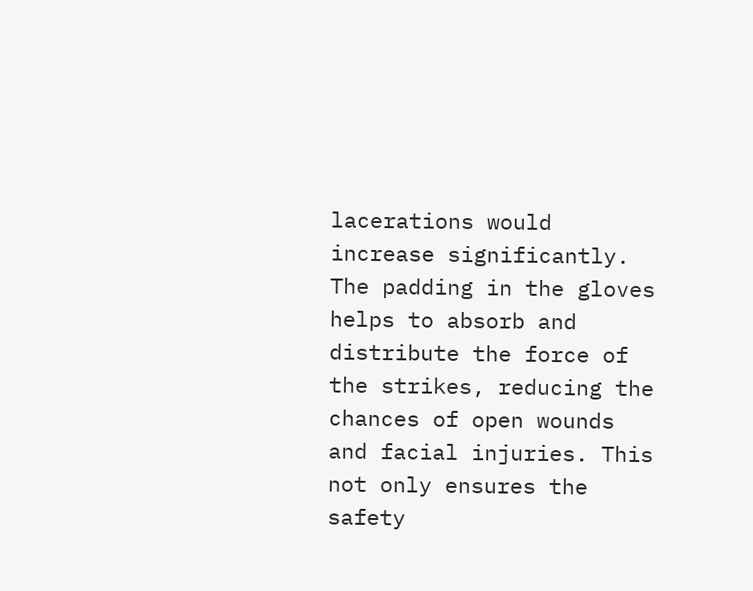lacerations would increase significantly. The padding in the gloves helps to absorb and distribute the force of the strikes, reducing the chances of open wounds and facial injuries. This not only ensures the safety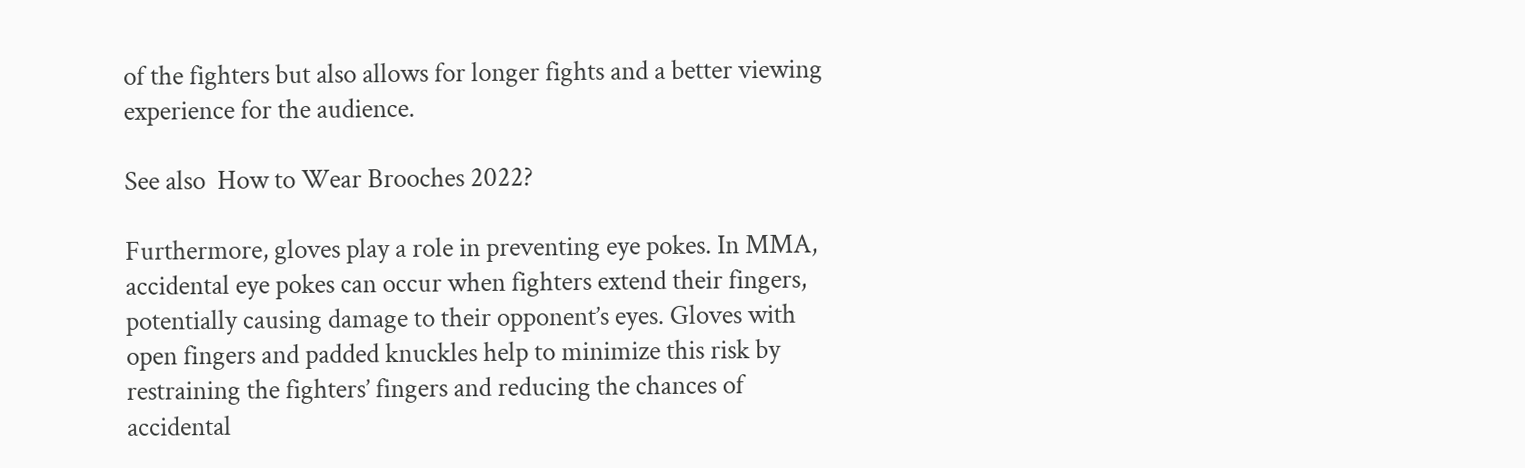of the fighters but also allows for longer fights and a better viewing experience for the audience.

See also  How to Wear Brooches 2022?

Furthermore, gloves play a role in preventing eye pokes. In MMA, accidental eye pokes can occur when fighters extend their fingers, potentially causing damage to their opponent’s eyes. Gloves with open fingers and padded knuckles help to minimize this risk by restraining the fighters’ fingers and reducing the chances of accidental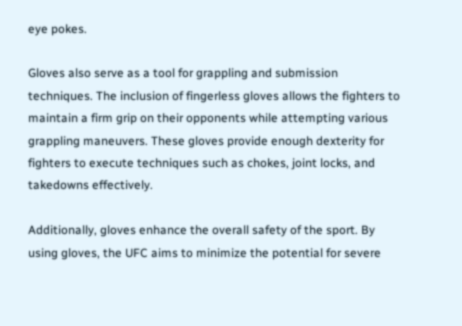eye pokes.

Gloves also serve as a tool for grappling and submission techniques. The inclusion of fingerless gloves allows the fighters to maintain a firm grip on their opponents while attempting various grappling maneuvers. These gloves provide enough dexterity for fighters to execute techniques such as chokes, joint locks, and takedowns effectively.

Additionally, gloves enhance the overall safety of the sport. By using gloves, the UFC aims to minimize the potential for severe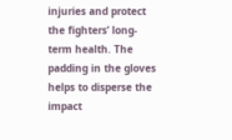injuries and protect the fighters’ long-term health. The padding in the gloves helps to disperse the impact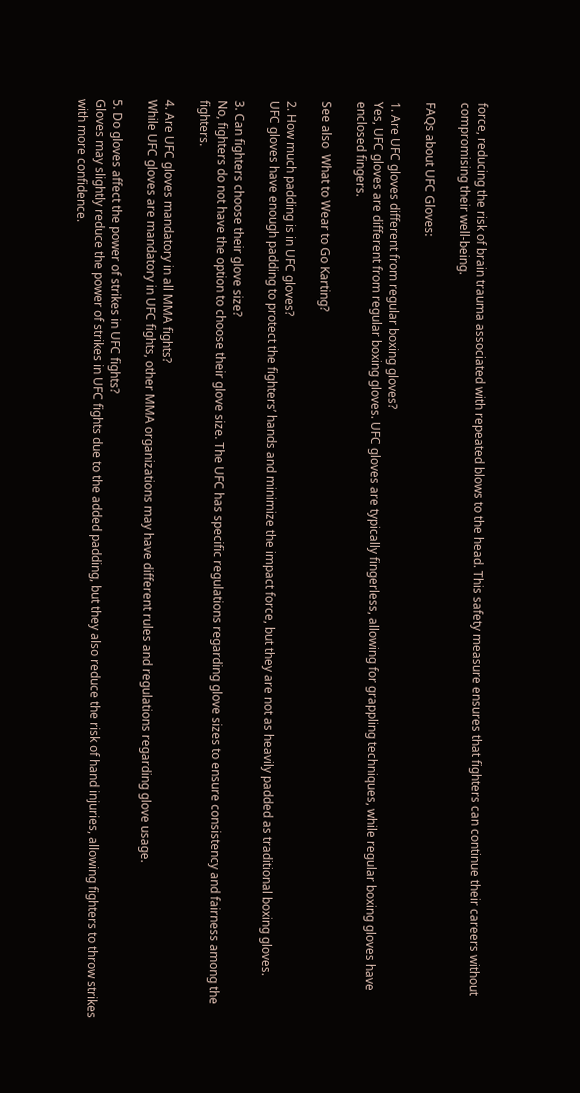force, reducing the risk of brain trauma associated with repeated blows to the head. This safety measure ensures that fighters can continue their careers without compromising their well-being.

FAQs about UFC Gloves:

1. Are UFC gloves different from regular boxing gloves?
Yes, UFC gloves are different from regular boxing gloves. UFC gloves are typically fingerless, allowing for grappling techniques, while regular boxing gloves have enclosed fingers.

See also  What to Wear to Go Karting?

2. How much padding is in UFC gloves?
UFC gloves have enough padding to protect the fighters’ hands and minimize the impact force, but they are not as heavily padded as traditional boxing gloves.

3. Can fighters choose their glove size?
No, fighters do not have the option to choose their glove size. The UFC has specific regulations regarding glove sizes to ensure consistency and fairness among the fighters.

4. Are UFC gloves mandatory in all MMA fights?
While UFC gloves are mandatory in UFC fights, other MMA organizations may have different rules and regulations regarding glove usage.

5. Do gloves affect the power of strikes in UFC fights?
Gloves may slightly reduce the power of strikes in UFC fights due to the added padding, but they also reduce the risk of hand injuries, allowing fighters to throw strikes with more confidence.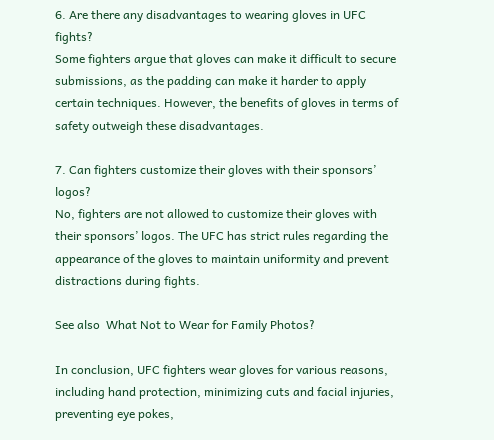6. Are there any disadvantages to wearing gloves in UFC fights?
Some fighters argue that gloves can make it difficult to secure submissions, as the padding can make it harder to apply certain techniques. However, the benefits of gloves in terms of safety outweigh these disadvantages.

7. Can fighters customize their gloves with their sponsors’ logos?
No, fighters are not allowed to customize their gloves with their sponsors’ logos. The UFC has strict rules regarding the appearance of the gloves to maintain uniformity and prevent distractions during fights.

See also  What Not to Wear for Family Photos?

In conclusion, UFC fighters wear gloves for various reasons, including hand protection, minimizing cuts and facial injuries, preventing eye pokes,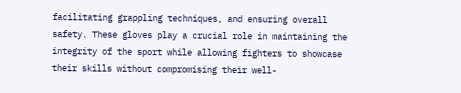facilitating grappling techniques, and ensuring overall safety. These gloves play a crucial role in maintaining the integrity of the sport while allowing fighters to showcase their skills without compromising their well-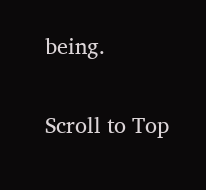being.

Scroll to Top